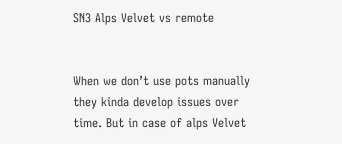SN3 Alps Velvet vs remote


When we don’t use pots manually they kinda develop issues over time. But in case of alps Velvet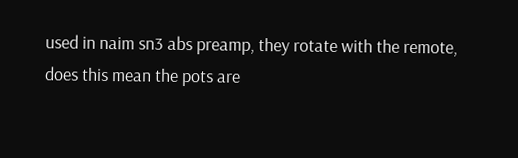used in naim sn3 abs preamp, they rotate with the remote, does this mean the pots are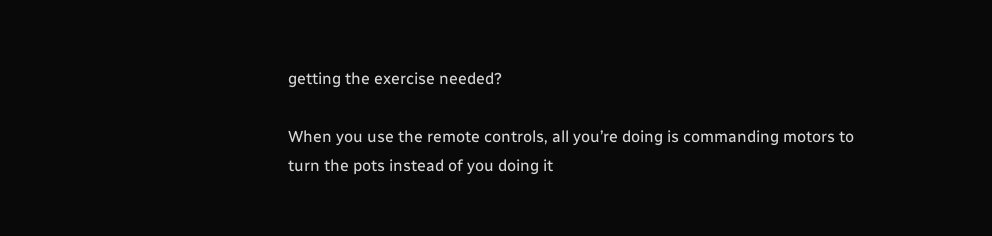getting the exercise needed?

When you use the remote controls, all you’re doing is commanding motors to turn the pots instead of you doing it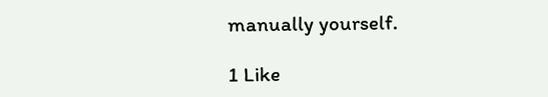manually yourself.

1 Like